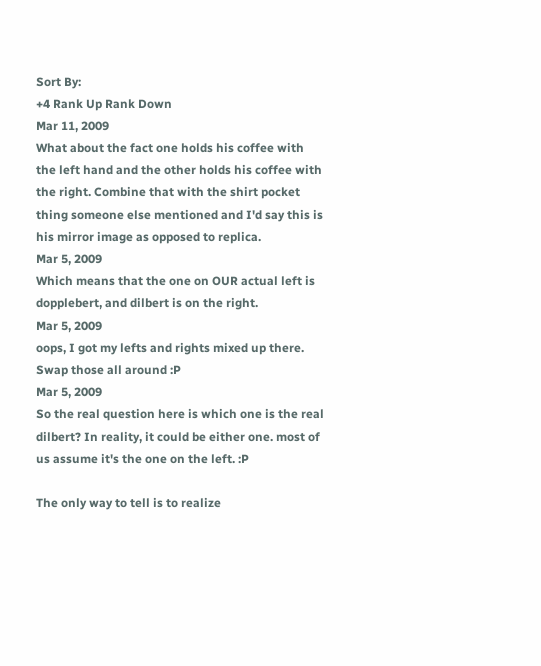Sort By:
+4 Rank Up Rank Down
Mar 11, 2009
What about the fact one holds his coffee with the left hand and the other holds his coffee with the right. Combine that with the shirt pocket thing someone else mentioned and I'd say this is his mirror image as opposed to replica.
Mar 5, 2009
Which means that the one on OUR actual left is dopplebert, and dilbert is on the right.
Mar 5, 2009
oops, I got my lefts and rights mixed up there. Swap those all around :P
Mar 5, 2009
So the real question here is which one is the real dilbert? In reality, it could be either one. most of us assume it's the one on the left. :P

The only way to tell is to realize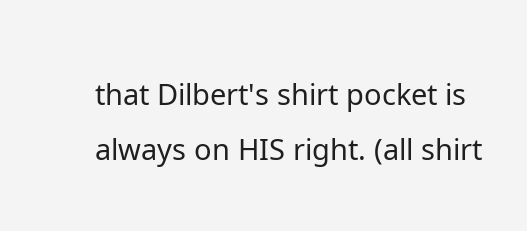that Dilbert's shirt pocket is always on HIS right. (all shirt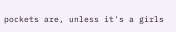pockets are, unless it's a girls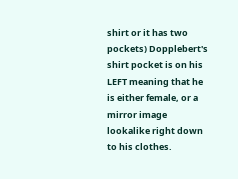shirt or it has two pockets) Dopplebert's shirt pocket is on his LEFT meaning that he is either female, or a mirror image lookalike right down to his clothes.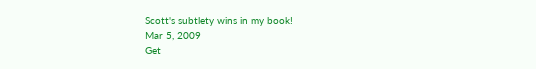Scott's subtlety wins in my book!
Mar 5, 2009
Get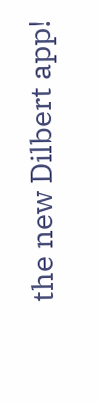the new Dilbert app!